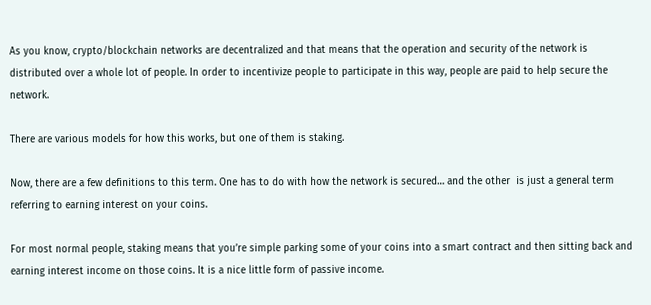As you know, crypto/blockchain networks are decentralized and that means that the operation and security of the network is distributed over a whole lot of people. In order to incentivize people to participate in this way, people are paid to help secure the network.

There are various models for how this works, but one of them is staking.

Now, there are a few definitions to this term. One has to do with how the network is secured… and the other  is just a general term referring to earning interest on your coins.

For most normal people, staking means that you’re simple parking some of your coins into a smart contract and then sitting back and earning interest income on those coins. It is a nice little form of passive income.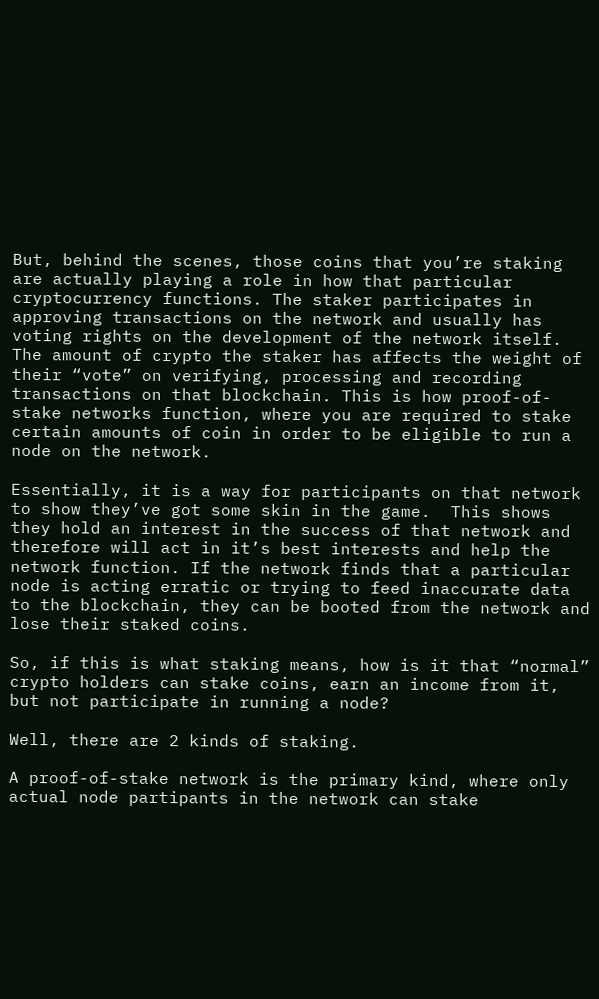But, behind the scenes, those coins that you’re staking are actually playing a role in how that particular cryptocurrency functions. The staker participates in approving transactions on the network and usually has voting rights on the development of the network itself. The amount of crypto the staker has affects the weight of their “vote” on verifying, processing and recording transactions on that blockchain. This is how proof-of-stake networks function, where you are required to stake certain amounts of coin in order to be eligible to run a node on the network.

Essentially, it is a way for participants on that network to show they’ve got some skin in the game.  This shows they hold an interest in the success of that network and therefore will act in it’s best interests and help the network function. If the network finds that a particular node is acting erratic or trying to feed inaccurate data to the blockchain, they can be booted from the network and lose their staked coins.

So, if this is what staking means, how is it that “normal” crypto holders can stake coins, earn an income from it, but not participate in running a node?

Well, there are 2 kinds of staking.

A proof-of-stake network is the primary kind, where only actual node partipants in the network can stake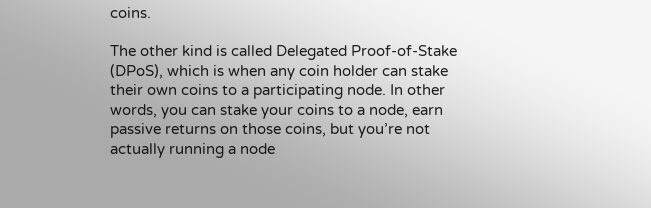coins.

The other kind is called Delegated Proof-of-Stake (DPoS), which is when any coin holder can stake their own coins to a participating node. In other words, you can stake your coins to a node, earn passive returns on those coins, but you’re not actually running a node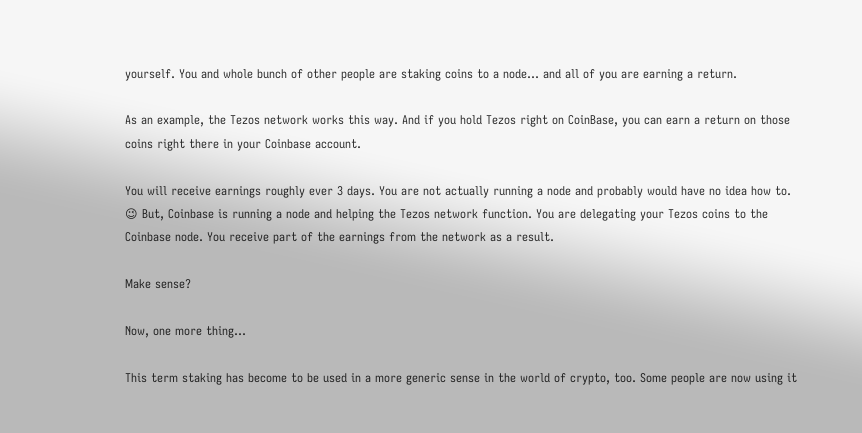yourself. You and whole bunch of other people are staking coins to a node… and all of you are earning a return.

As an example, the Tezos network works this way. And if you hold Tezos right on CoinBase, you can earn a return on those coins right there in your Coinbase account.

You will receive earnings roughly ever 3 days. You are not actually running a node and probably would have no idea how to. 😉 But, Coinbase is running a node and helping the Tezos network function. You are delegating your Tezos coins to the Coinbase node. You receive part of the earnings from the network as a result.

Make sense?

Now, one more thing…

This term staking has become to be used in a more generic sense in the world of crypto, too. Some people are now using it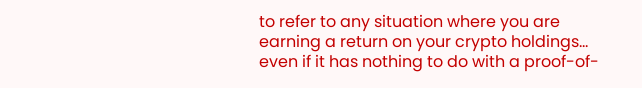to refer to any situation where you are earning a return on your crypto holdings… even if it has nothing to do with a proof-of-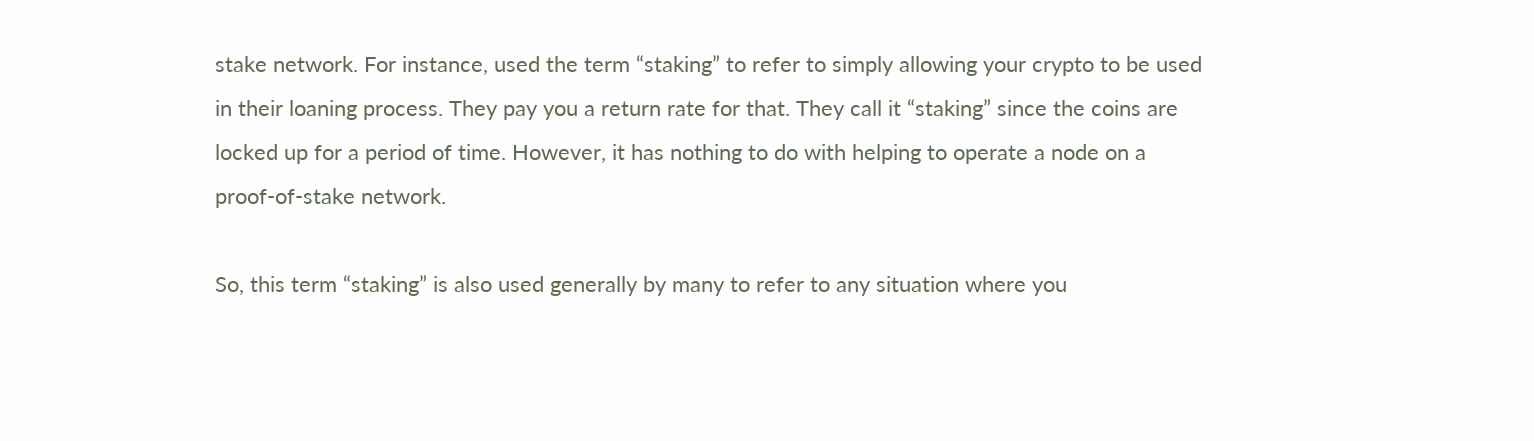stake network. For instance, used the term “staking” to refer to simply allowing your crypto to be used in their loaning process. They pay you a return rate for that. They call it “staking” since the coins are locked up for a period of time. However, it has nothing to do with helping to operate a node on a proof-of-stake network.

So, this term “staking” is also used generally by many to refer to any situation where you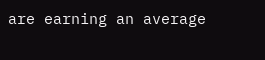are earning an average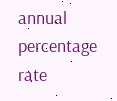annual percentage rate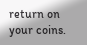return on your coins.